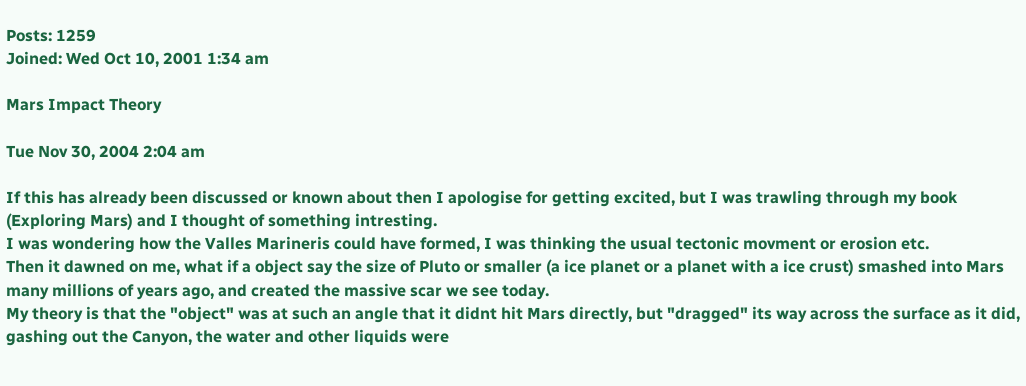Posts: 1259
Joined: Wed Oct 10, 2001 1:34 am

Mars Impact Theory

Tue Nov 30, 2004 2:04 am

If this has already been discussed or known about then I apologise for getting excited, but I was trawling through my book (Exploring Mars) and I thought of something intresting.
I was wondering how the Valles Marineris could have formed, I was thinking the usual tectonic movment or erosion etc.
Then it dawned on me, what if a object say the size of Pluto or smaller (a ice planet or a planet with a ice crust) smashed into Mars many millions of years ago, and created the massive scar we see today.
My theory is that the "object" was at such an angle that it didnt hit Mars directly, but "dragged" its way across the surface as it did, gashing out the Canyon, the water and other liquids were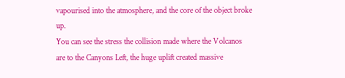vapourised into the atmosphere, and the core of the object broke up.
You can see the stress the collision made where the Volcanos are to the Canyons Left, the huge uplift created massive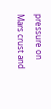pressure on Mars crust and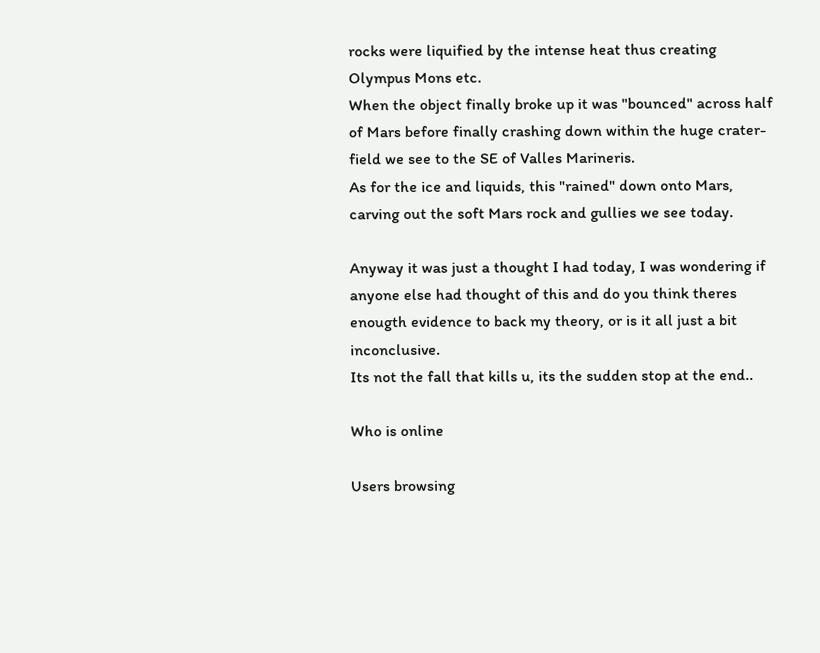rocks were liquified by the intense heat thus creating Olympus Mons etc.
When the object finally broke up it was "bounced" across half of Mars before finally crashing down within the huge crater-field we see to the SE of Valles Marineris.
As for the ice and liquids, this "rained" down onto Mars, carving out the soft Mars rock and gullies we see today.

Anyway it was just a thought I had today, I was wondering if anyone else had thought of this and do you think theres enougth evidence to back my theory, or is it all just a bit inconclusive.
Its not the fall that kills u, its the sudden stop at the end..

Who is online

Users browsing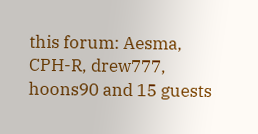this forum: Aesma, CPH-R, drew777, hoons90 and 15 guests